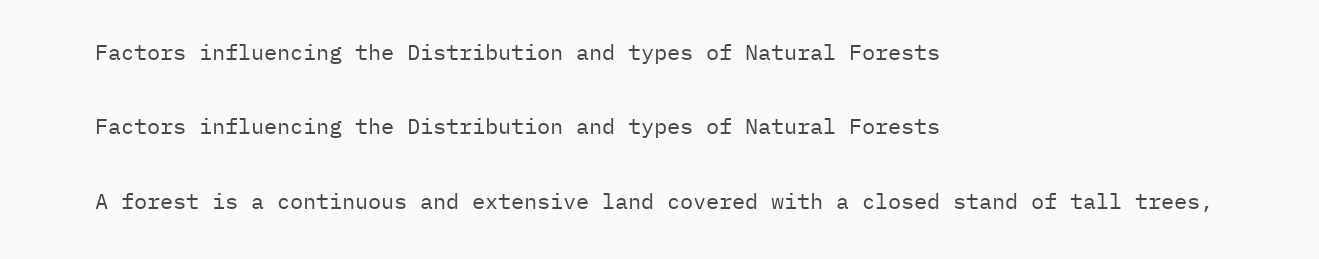Factors influencing the Distribution and types of Natural Forests

Factors influencing the Distribution and types of Natural Forests

A forest is a continuous and extensive land covered with a closed stand of tall trees,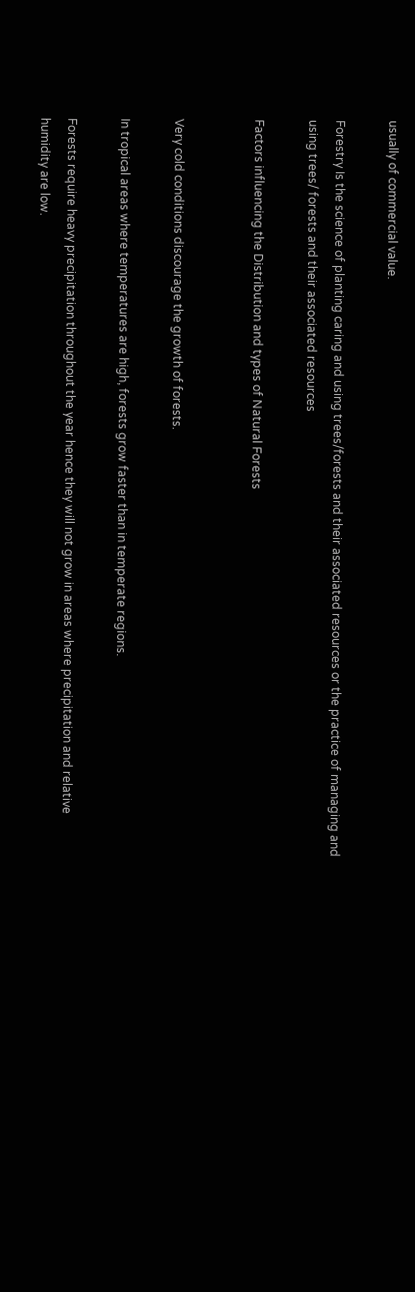usually of commercial value.

Forestry Is the science of planting caring and using trees/forests and their associated resources or the practice of managing and using trees/ forests and their associated resources

Factors influencing the Distribution and types of Natural Forests


Very cold conditions discourage the growth of forests.

In tropical areas where temperatures are high, forests grow faster than in temperate regions.

Forests require heavy precipitation throughout the year hence they will not grow in areas where precipitation and relative humidity are low.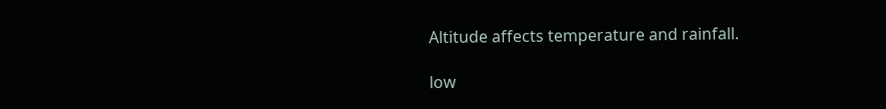Altitude affects temperature and rainfall.

low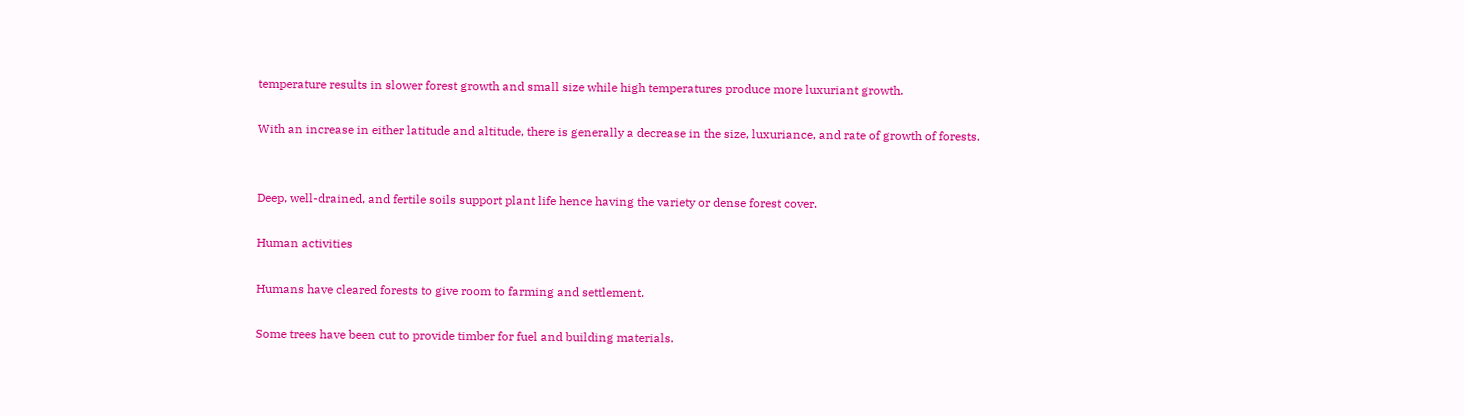temperature results in slower forest growth and small size while high temperatures produce more luxuriant growth.

With an increase in either latitude and altitude, there is generally a decrease in the size, luxuriance, and rate of growth of forests.


Deep, well-drained, and fertile soils support plant life hence having the variety or dense forest cover.

Human activities

Humans have cleared forests to give room to farming and settlement.

Some trees have been cut to provide timber for fuel and building materials.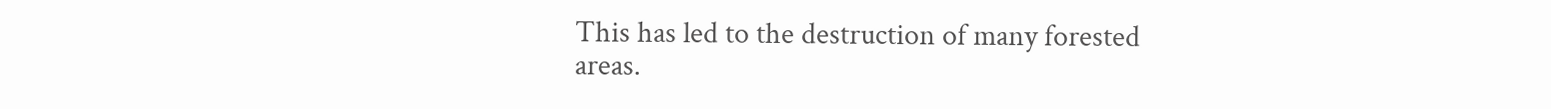This has led to the destruction of many forested areas.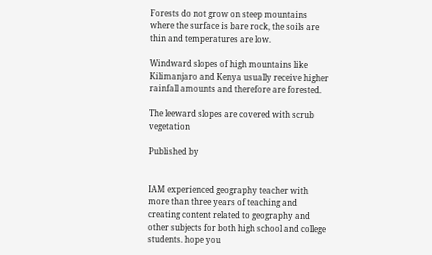Forests do not grow on steep mountains where the surface is bare rock, the soils are thin and temperatures are low.

Windward slopes of high mountains like Kilimanjaro and Kenya usually receive higher rainfall amounts and therefore are forested.

The leeward slopes are covered with scrub vegetation

Published by


IAM experienced geography teacher with more than three years of teaching and creating content related to geography and other subjects for both high school and college students. hope you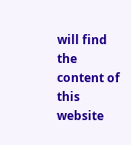will find the content of this website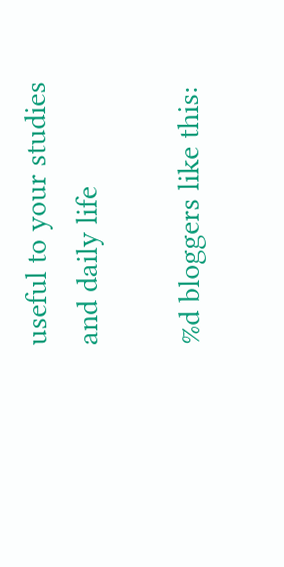useful to your studies and daily life

%d bloggers like this: